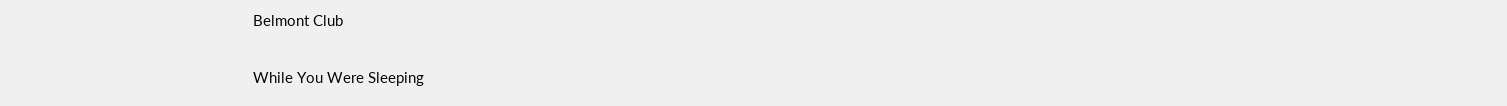Belmont Club

While You Were Sleeping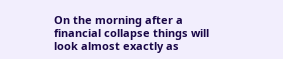On the morning after a financial collapse things will look almost exactly as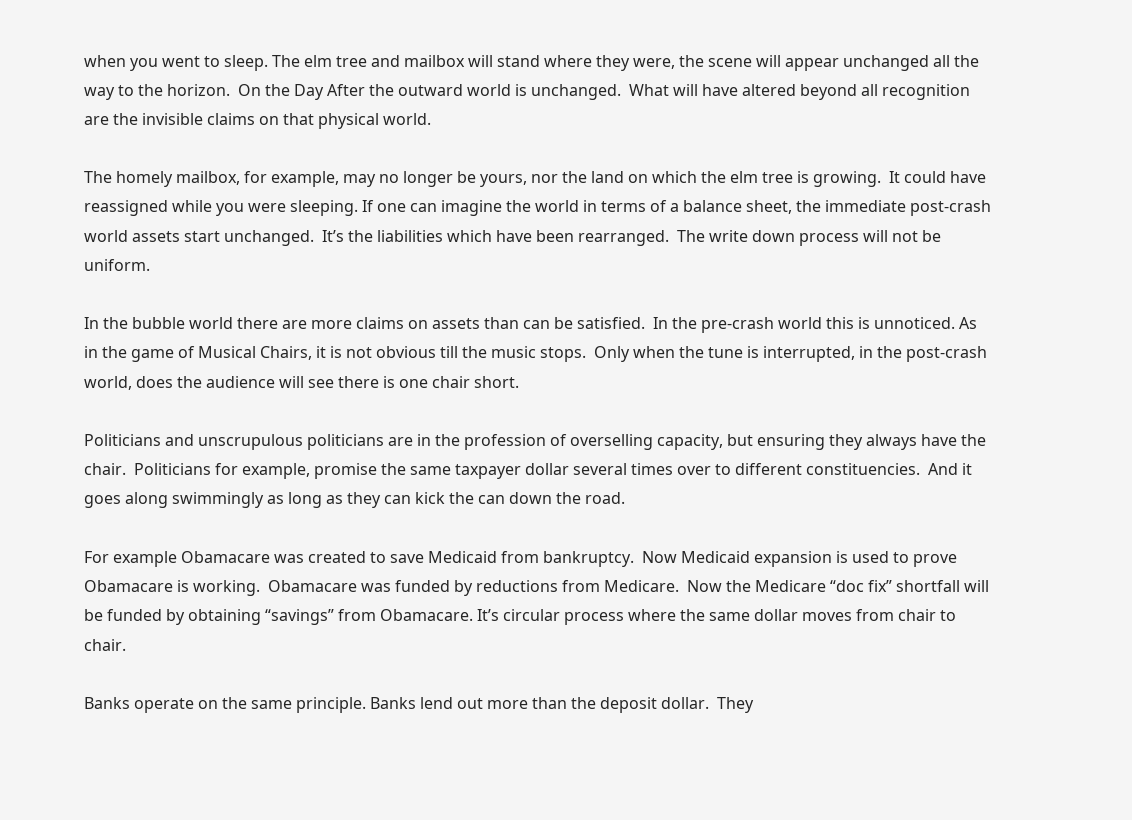when you went to sleep. The elm tree and mailbox will stand where they were, the scene will appear unchanged all the way to the horizon.  On the Day After the outward world is unchanged.  What will have altered beyond all recognition are the invisible claims on that physical world.

The homely mailbox, for example, may no longer be yours, nor the land on which the elm tree is growing.  It could have reassigned while you were sleeping. If one can imagine the world in terms of a balance sheet, the immediate post-crash world assets start unchanged.  It’s the liabilities which have been rearranged.  The write down process will not be uniform.

In the bubble world there are more claims on assets than can be satisfied.  In the pre-crash world this is unnoticed. As in the game of Musical Chairs, it is not obvious till the music stops.  Only when the tune is interrupted, in the post-crash world, does the audience will see there is one chair short.

Politicians and unscrupulous politicians are in the profession of overselling capacity, but ensuring they always have the chair.  Politicians for example, promise the same taxpayer dollar several times over to different constituencies.  And it goes along swimmingly as long as they can kick the can down the road.

For example Obamacare was created to save Medicaid from bankruptcy.  Now Medicaid expansion is used to prove Obamacare is working.  Obamacare was funded by reductions from Medicare.  Now the Medicare “doc fix” shortfall will be funded by obtaining “savings” from Obamacare. It’s circular process where the same dollar moves from chair to chair.

Banks operate on the same principle. Banks lend out more than the deposit dollar.  They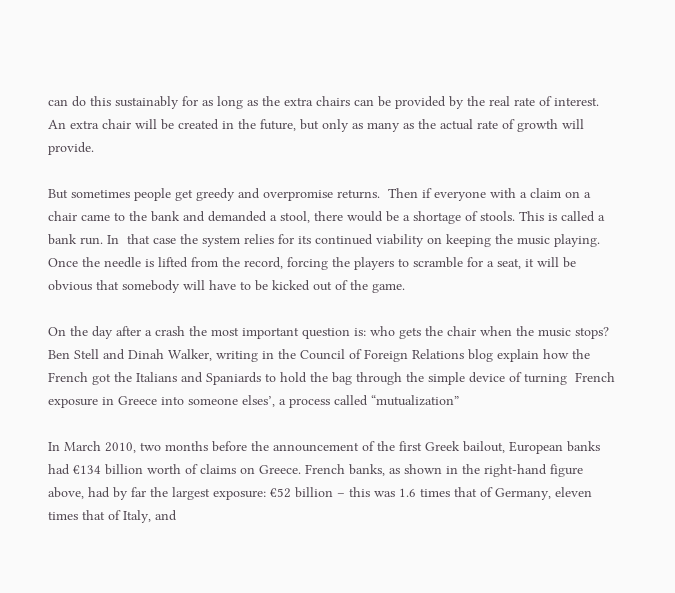can do this sustainably for as long as the extra chairs can be provided by the real rate of interest.  An extra chair will be created in the future, but only as many as the actual rate of growth will provide.

But sometimes people get greedy and overpromise returns.  Then if everyone with a claim on a chair came to the bank and demanded a stool, there would be a shortage of stools. This is called a bank run. In  that case the system relies for its continued viability on keeping the music playing.  Once the needle is lifted from the record, forcing the players to scramble for a seat, it will be obvious that somebody will have to be kicked out of the game.

On the day after a crash the most important question is: who gets the chair when the music stops? Ben Stell and Dinah Walker, writing in the Council of Foreign Relations blog explain how the French got the Italians and Spaniards to hold the bag through the simple device of turning  French exposure in Greece into someone elses’, a process called “mutualization”

In March 2010, two months before the announcement of the first Greek bailout, European banks had €134 billion worth of claims on Greece. French banks, as shown in the right-hand figure above, had by far the largest exposure: €52 billion – this was 1.6 times that of Germany, eleven times that of Italy, and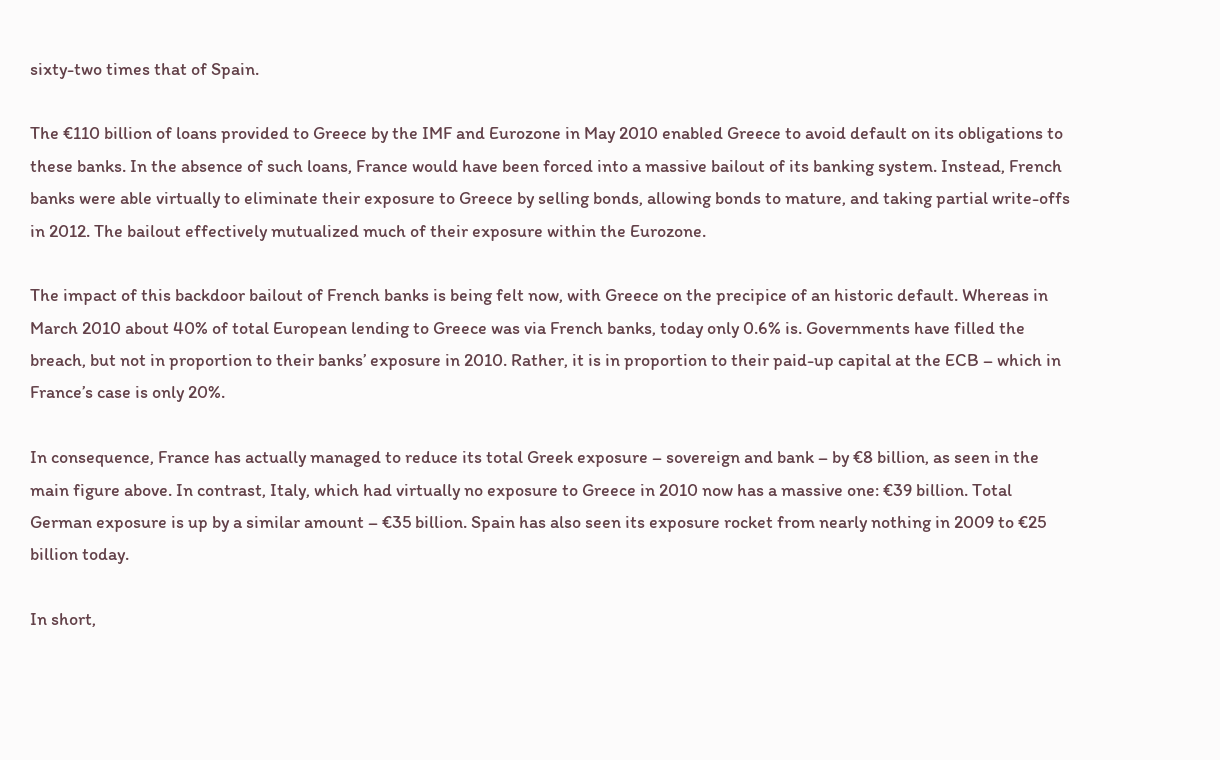sixty-two times that of Spain.

The €110 billion of loans provided to Greece by the IMF and Eurozone in May 2010 enabled Greece to avoid default on its obligations to these banks. In the absence of such loans, France would have been forced into a massive bailout of its banking system. Instead, French banks were able virtually to eliminate their exposure to Greece by selling bonds, allowing bonds to mature, and taking partial write-offs in 2012. The bailout effectively mutualized much of their exposure within the Eurozone.

The impact of this backdoor bailout of French banks is being felt now, with Greece on the precipice of an historic default. Whereas in March 2010 about 40% of total European lending to Greece was via French banks, today only 0.6% is. Governments have filled the breach, but not in proportion to their banks’ exposure in 2010. Rather, it is in proportion to their paid-up capital at the ECB – which in France’s case is only 20%.

In consequence, France has actually managed to reduce its total Greek exposure – sovereign and bank – by €8 billion, as seen in the main figure above. In contrast, Italy, which had virtually no exposure to Greece in 2010 now has a massive one: €39 billion. Total German exposure is up by a similar amount – €35 billion. Spain has also seen its exposure rocket from nearly nothing in 2009 to €25 billion today.

In short,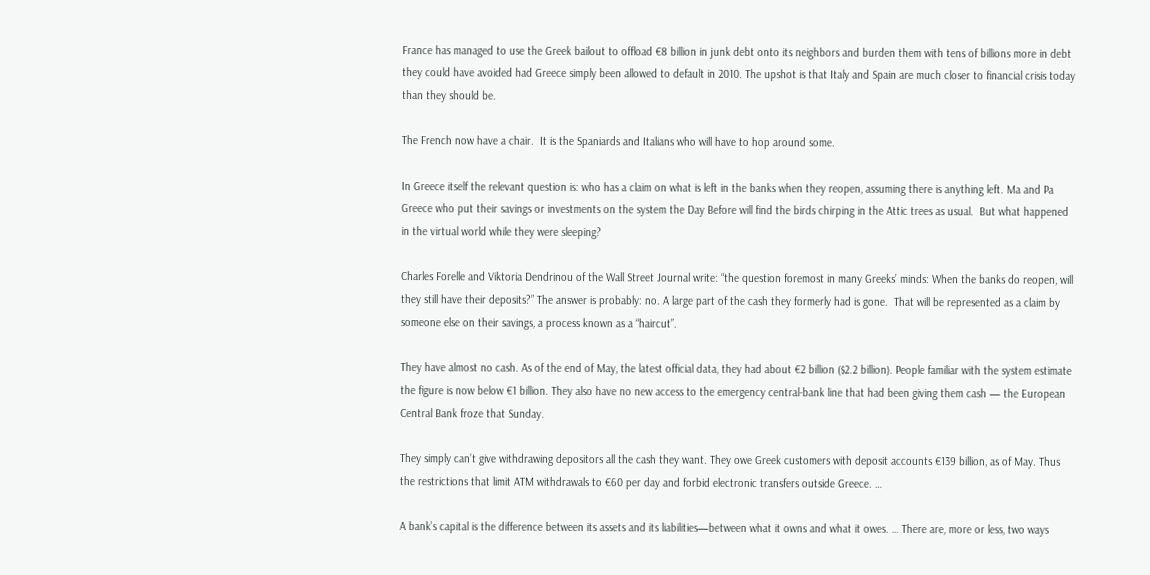France has managed to use the Greek bailout to offload €8 billion in junk debt onto its neighbors and burden them with tens of billions more in debt they could have avoided had Greece simply been allowed to default in 2010. The upshot is that Italy and Spain are much closer to financial crisis today than they should be.

The French now have a chair.  It is the Spaniards and Italians who will have to hop around some.

In Greece itself the relevant question is: who has a claim on what is left in the banks when they reopen, assuming there is anything left. Ma and Pa Greece who put their savings or investments on the system the Day Before will find the birds chirping in the Attic trees as usual.  But what happened in the virtual world while they were sleeping?

Charles Forelle and Viktoria Dendrinou of the Wall Street Journal write: “the question foremost in many Greeks’ minds: When the banks do reopen, will they still have their deposits?” The answer is probably: no. A large part of the cash they formerly had is gone.  That will be represented as a claim by someone else on their savings, a process known as a “haircut”.

They have almost no cash. As of the end of May, the latest official data, they had about €2 billion ($2.2 billion). People familiar with the system estimate the figure is now below €1 billion. They also have no new access to the emergency central-bank line that had been giving them cash — the European Central Bank froze that Sunday.

They simply can’t give withdrawing depositors all the cash they want. They owe Greek customers with deposit accounts €139 billion, as of May. Thus the restrictions that limit ATM withdrawals to €60 per day and forbid electronic transfers outside Greece. …

A bank’s capital is the difference between its assets and its liabilities—between what it owns and what it owes. … There are, more or less, two ways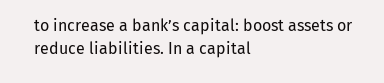to increase a bank’s capital: boost assets or reduce liabilities. In a capital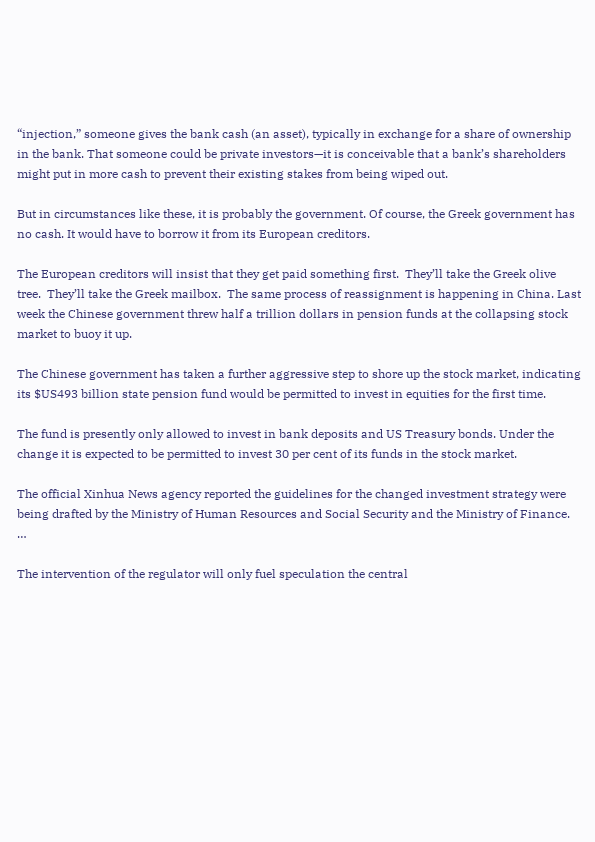“injection,” someone gives the bank cash (an asset), typically in exchange for a share of ownership in the bank. That someone could be private investors—it is conceivable that a bank’s shareholders might put in more cash to prevent their existing stakes from being wiped out.

But in circumstances like these, it is probably the government. Of course, the Greek government has no cash. It would have to borrow it from its European creditors.

The European creditors will insist that they get paid something first.  They’ll take the Greek olive tree.  They’ll take the Greek mailbox.  The same process of reassignment is happening in China. Last week the Chinese government threw half a trillion dollars in pension funds at the collapsing stock market to buoy it up.

The Chinese government has taken a further aggressive step to shore up the stock market, indicating its $US493 billion state pension fund would be permitted to invest in equities for the first time.

The fund is presently only allowed to invest in bank deposits and US Treasury bonds. Under the change it is expected to be permitted to invest 30 per cent of its funds in the stock market.

The official Xinhua News agency reported the guidelines for the changed investment strategy were being drafted by the Ministry of Human Resources and Social Security and the Ministry of Finance. …

The intervention of the regulator will only fuel speculation the central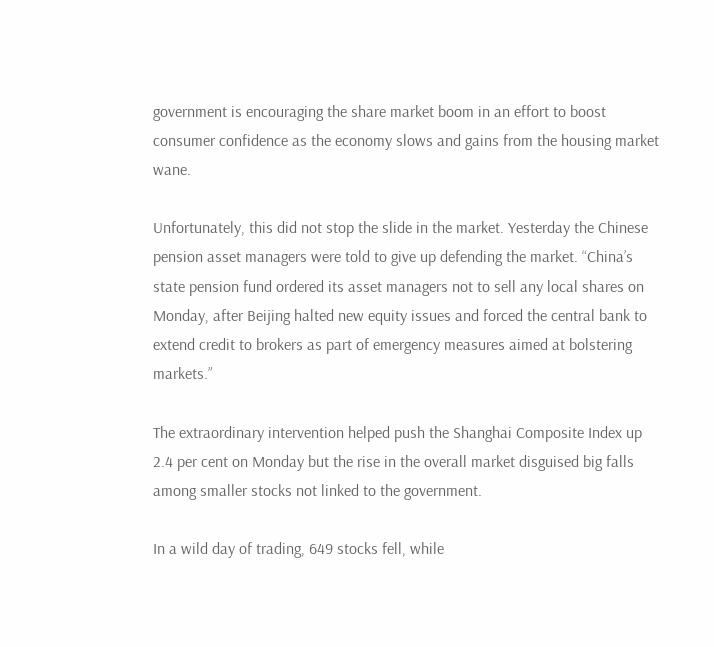government is encouraging the share market boom in an effort to boost consumer confidence as the economy slows and gains from the housing market wane.

Unfortunately, this did not stop the slide in the market. Yesterday the Chinese pension asset managers were told to give up defending the market. “China’s state pension fund ordered its asset managers not to sell any local shares on Monday, after Beijing halted new equity issues and forced the central bank to extend credit to brokers as part of emergency measures aimed at bolstering markets.”

The extraordinary intervention helped push the Shanghai Composite Index up 2.4 per cent on Monday but the rise in the overall market disguised big falls among smaller stocks not linked to the government.

In a wild day of trading, 649 stocks fell, while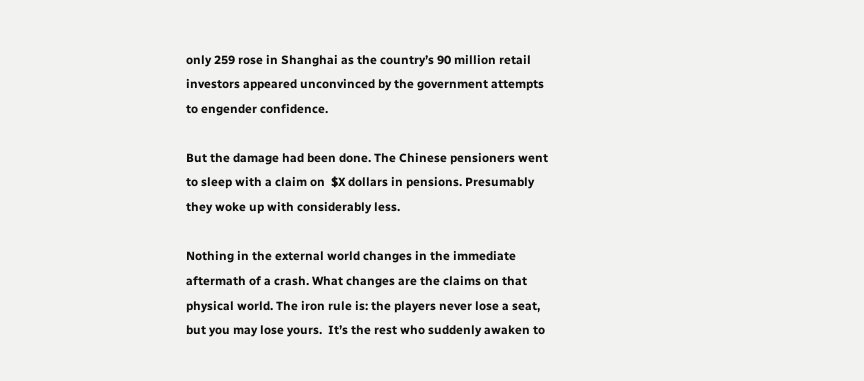only 259 rose in Shanghai as the country’s 90 million retail investors appeared unconvinced by the government attempts to engender confidence.

But the damage had been done. The Chinese pensioners went to sleep with a claim on  $X dollars in pensions. Presumably they woke up with considerably less.

Nothing in the external world changes in the immediate aftermath of a crash. What changes are the claims on that physical world. The iron rule is: the players never lose a seat, but you may lose yours.  It’s the rest who suddenly awaken to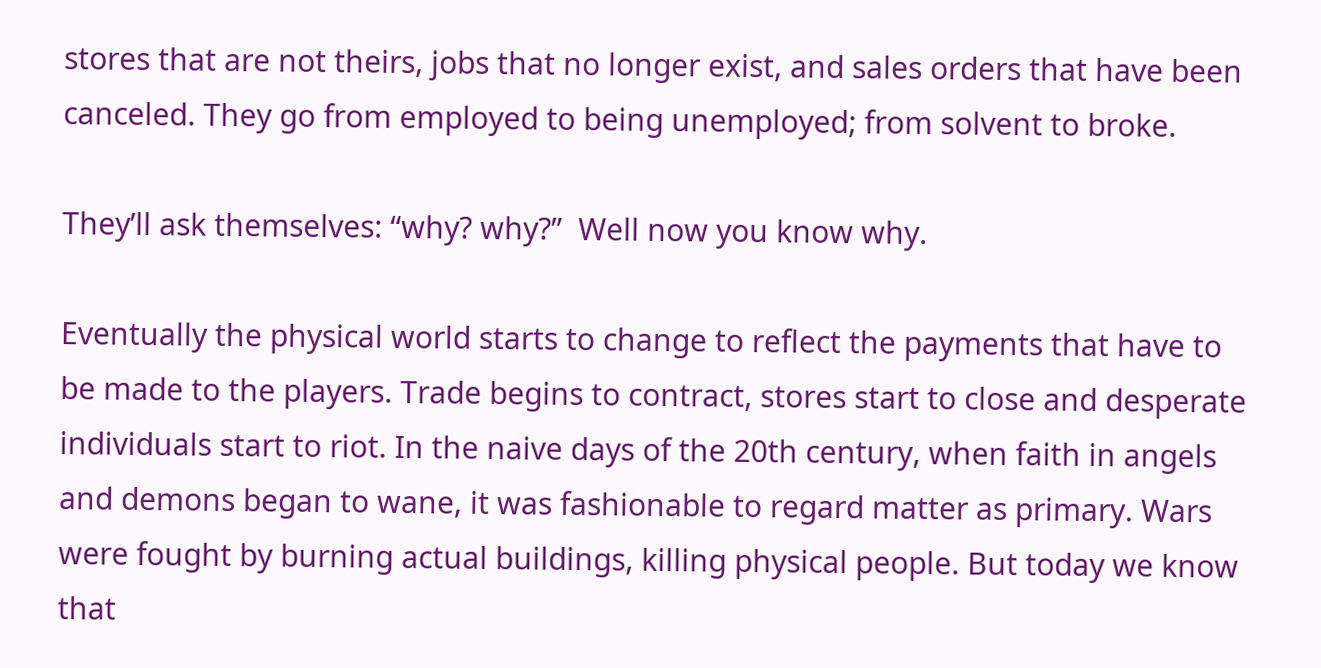stores that are not theirs, jobs that no longer exist, and sales orders that have been canceled. They go from employed to being unemployed; from solvent to broke.

They’ll ask themselves: “why? why?”  Well now you know why.

Eventually the physical world starts to change to reflect the payments that have to be made to the players. Trade begins to contract, stores start to close and desperate individuals start to riot. In the naive days of the 20th century, when faith in angels and demons began to wane, it was fashionable to regard matter as primary. Wars were fought by burning actual buildings, killing physical people. But today we know that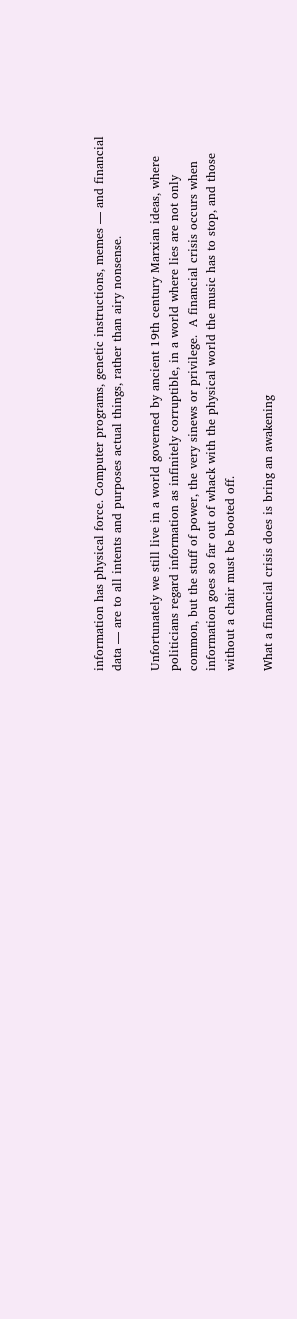information has physical force. Computer programs, genetic instructions, memes — and financial data — are to all intents and purposes actual things, rather than airy nonsense.

Unfortunately we still live in a world governed by ancient 19th century Marxian ideas, where politicians regard information as infinitely corruptible, in a world where lies are not only common, but the stuff of power, the very sinews or privilege.  A financial crisis occurs when information goes so far out of whack with the physical world the music has to stop, and those without a chair must be booted off.

What a financial crisis does is bring an awakening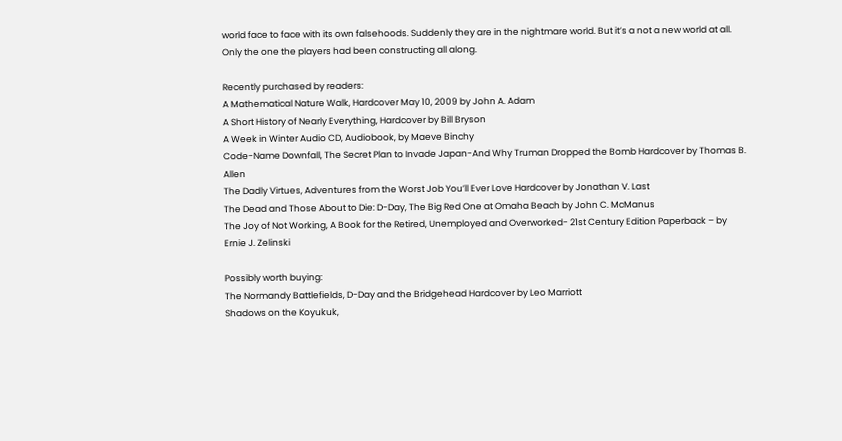world face to face with its own falsehoods. Suddenly they are in the nightmare world. But it’s a not a new world at all.  Only the one the players had been constructing all along.

Recently purchased by readers:
A Mathematical Nature Walk, Hardcover May 10, 2009 by John A. Adam
A Short History of Nearly Everything, Hardcover by Bill Bryson
A Week in Winter Audio CD, Audiobook, by Maeve Binchy
Code-Name Downfall, The Secret Plan to Invade Japan-And Why Truman Dropped the Bomb Hardcover by Thomas B. Allen
The Dadly Virtues, Adventures from the Worst Job You’ll Ever Love Hardcover by Jonathan V. Last
The Dead and Those About to Die: D-Day, The Big Red One at Omaha Beach by John C. McManus
The Joy of Not Working, A Book for the Retired, Unemployed and Overworked- 21st Century Edition Paperback – by Ernie J. Zelinski

Possibly worth buying:
The Normandy Battlefields, D-Day and the Bridgehead Hardcover by Leo Marriott
Shadows on the Koyukuk,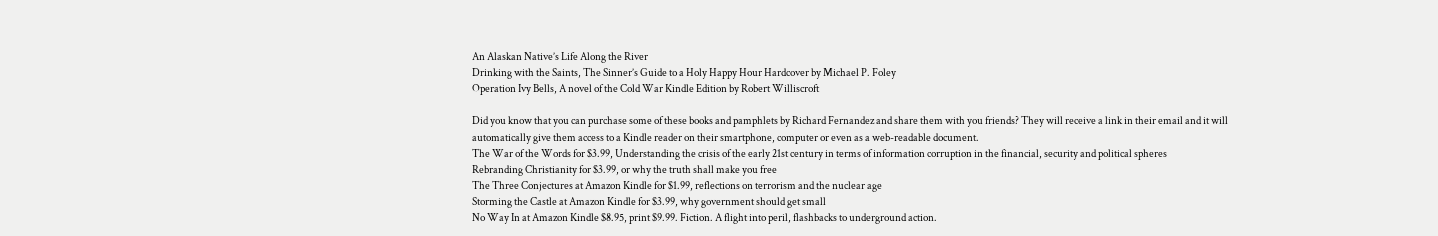An Alaskan Native’s Life Along the River
Drinking with the Saints, The Sinner’s Guide to a Holy Happy Hour Hardcover by Michael P. Foley
Operation Ivy Bells, A novel of the Cold War Kindle Edition by Robert Williscroft

Did you know that you can purchase some of these books and pamphlets by Richard Fernandez and share them with you friends? They will receive a link in their email and it will automatically give them access to a Kindle reader on their smartphone, computer or even as a web-readable document.
The War of the Words for $3.99, Understanding the crisis of the early 21st century in terms of information corruption in the financial, security and political spheres
Rebranding Christianity for $3.99, or why the truth shall make you free
The Three Conjectures at Amazon Kindle for $1.99, reflections on terrorism and the nuclear age
Storming the Castle at Amazon Kindle for $3.99, why government should get small
No Way In at Amazon Kindle $8.95, print $9.99. Fiction. A flight into peril, flashbacks to underground action.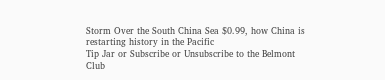Storm Over the South China Sea $0.99, how China is restarting history in the Pacific
Tip Jar or Subscribe or Unsubscribe to the Belmont Club